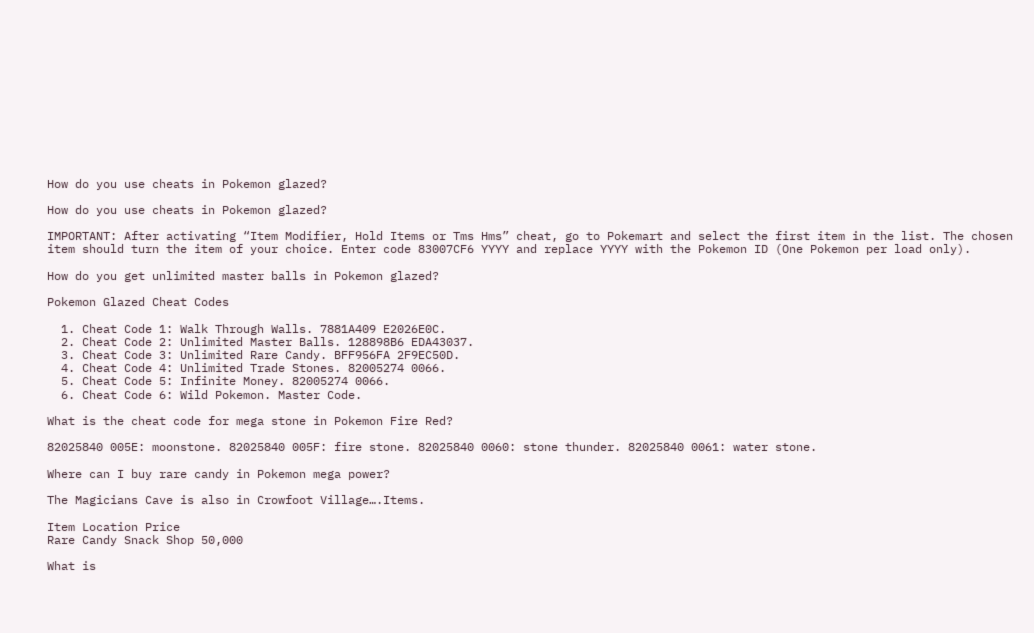How do you use cheats in Pokemon glazed?

How do you use cheats in Pokemon glazed?

IMPORTANT: After activating “Item Modifier, Hold Items or Tms Hms” cheat, go to Pokemart and select the first item in the list. The chosen item should turn the item of your choice. Enter code 83007CF6 YYYY and replace YYYY with the Pokemon ID (One Pokemon per load only).

How do you get unlimited master balls in Pokemon glazed?

Pokemon Glazed Cheat Codes

  1. Cheat Code 1: Walk Through Walls. 7881A409 E2026E0C.
  2. Cheat Code 2: Unlimited Master Balls. 128898B6 EDA43037.
  3. Cheat Code 3: Unlimited Rare Candy. BFF956FA 2F9EC50D.
  4. Cheat Code 4: Unlimited Trade Stones. 82005274 0066.
  5. Cheat Code 5: Infinite Money. 82005274 0066.
  6. Cheat Code 6: Wild Pokemon. Master Code.

What is the cheat code for mega stone in Pokemon Fire Red?

82025840 005E: moonstone. 82025840 005F: fire stone. 82025840 0060: stone thunder. 82025840 0061: water stone.

Where can I buy rare candy in Pokemon mega power?

The Magicians Cave is also in Crowfoot Village….Items.

Item Location Price
Rare Candy Snack Shop 50,000

What is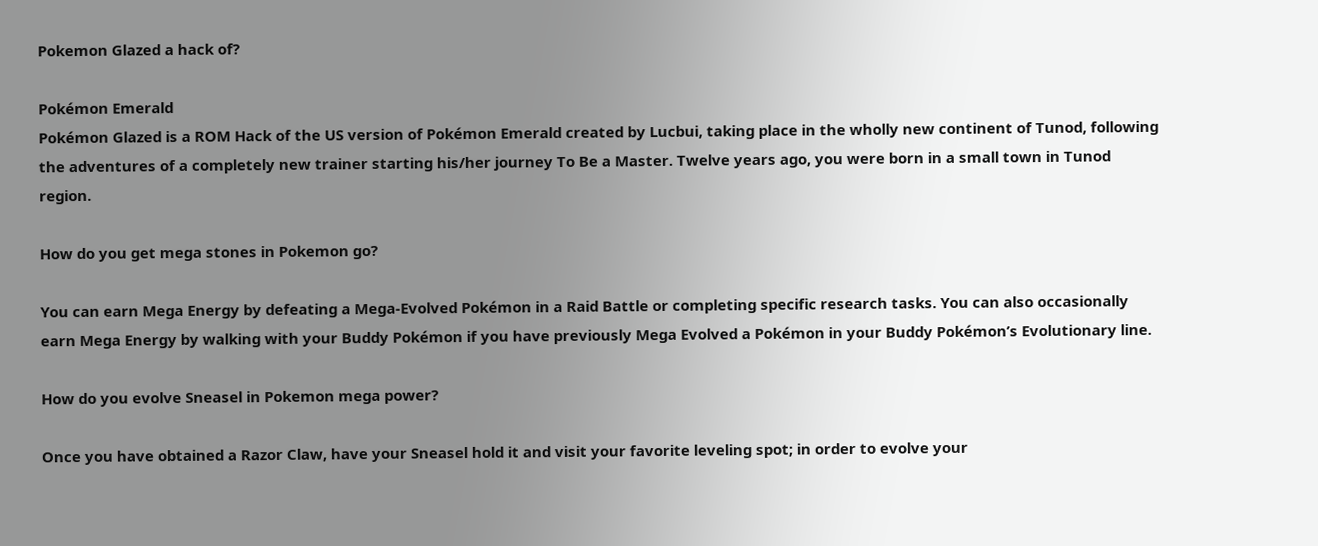Pokemon Glazed a hack of?

Pokémon Emerald
Pokémon Glazed is a ROM Hack of the US version of Pokémon Emerald created by Lucbui, taking place in the wholly new continent of Tunod, following the adventures of a completely new trainer starting his/her journey To Be a Master. Twelve years ago, you were born in a small town in Tunod region.

How do you get mega stones in Pokemon go?

You can earn Mega Energy by defeating a Mega-Evolved Pokémon in a Raid Battle or completing specific research tasks. You can also occasionally earn Mega Energy by walking with your Buddy Pokémon if you have previously Mega Evolved a Pokémon in your Buddy Pokémon’s Evolutionary line.

How do you evolve Sneasel in Pokemon mega power?

Once you have obtained a Razor Claw, have your Sneasel hold it and visit your favorite leveling spot; in order to evolve your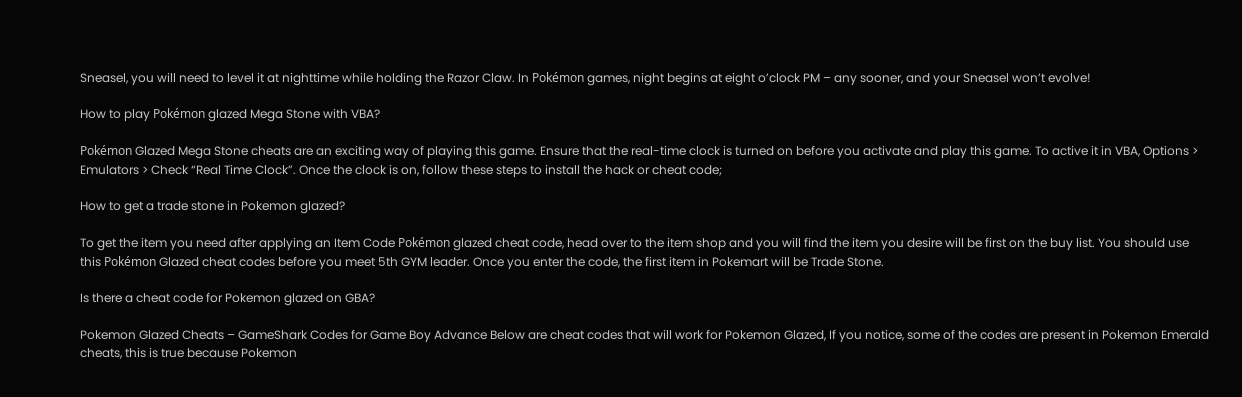Sneasel, you will need to level it at nighttime while holding the Razor Claw. In Pokémon games, night begins at eight o’clock PM – any sooner, and your Sneasel won’t evolve!

How to play Pokémon glazed Mega Stone with VBA?

Pokémon Glazed Mega Stone cheats are an exciting way of playing this game. Ensure that the real-time clock is turned on before you activate and play this game. To active it in VBA, Options > Emulators > Check “Real Time Clock”. Once the clock is on, follow these steps to install the hack or cheat code;

How to get a trade stone in Pokemon glazed?

To get the item you need after applying an Item Code Pokémon glazed cheat code, head over to the item shop and you will find the item you desire will be first on the buy list. You should use this Pokémon Glazed cheat codes before you meet 5th GYM leader. Once you enter the code, the first item in Pokemart will be Trade Stone.

Is there a cheat code for Pokemon glazed on GBA?

Pokemon Glazed Cheats – GameShark Codes for Game Boy Advance Below are cheat codes that will work for Pokemon Glazed, If you notice, some of the codes are present in Pokemon Emerald cheats, this is true because Pokemon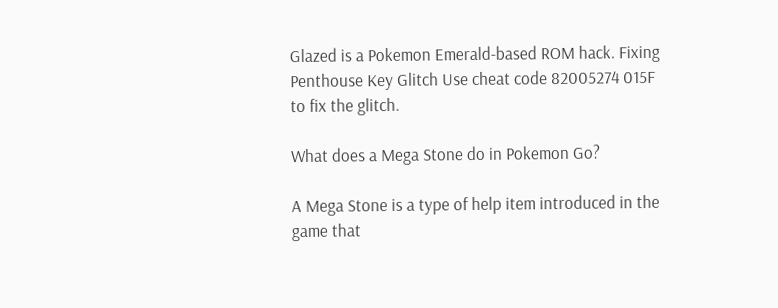Glazed is a Pokemon Emerald-based ROM hack. Fixing Penthouse Key Glitch Use cheat code 82005274 015F to fix the glitch.

What does a Mega Stone do in Pokemon Go?

A Mega Stone is a type of help item introduced in the game that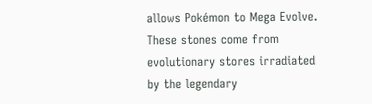allows Pokémon to Mega Evolve. These stones come from evolutionary stores irradiated by the legendary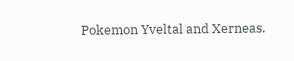Pokemon Yveltal and Xerneas.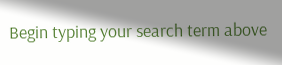Begin typing your search term above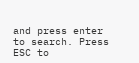and press enter to search. Press ESC to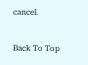cancel.

Back To Top